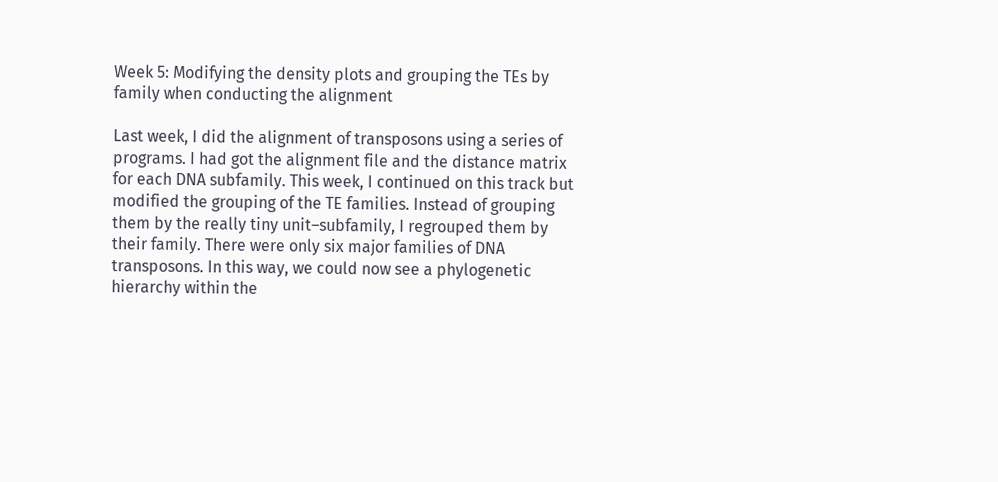Week 5: Modifying the density plots and grouping the TEs by family when conducting the alignment

Last week, I did the alignment of transposons using a series of programs. I had got the alignment file and the distance matrix for each DNA subfamily. This week, I continued on this track but modified the grouping of the TE families. Instead of grouping them by the really tiny unit–subfamily, I regrouped them by their family. There were only six major families of DNA transposons. In this way, we could now see a phylogenetic hierarchy within the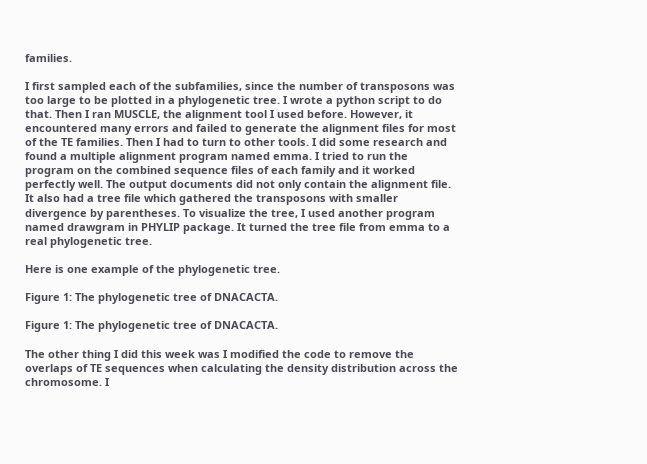families.

I first sampled each of the subfamilies, since the number of transposons was too large to be plotted in a phylogenetic tree. I wrote a python script to do that. Then I ran MUSCLE, the alignment tool I used before. However, it encountered many errors and failed to generate the alignment files for most of the TE families. Then I had to turn to other tools. I did some research and found a multiple alignment program named emma. I tried to run the program on the combined sequence files of each family and it worked perfectly well. The output documents did not only contain the alignment file. It also had a tree file which gathered the transposons with smaller divergence by parentheses. To visualize the tree, I used another program named drawgram in PHYLIP package. It turned the tree file from emma to a real phylogenetic tree.

Here is one example of the phylogenetic tree.

Figure 1: The phylogenetic tree of DNACACTA.

Figure 1: The phylogenetic tree of DNACACTA.

The other thing I did this week was I modified the code to remove the overlaps of TE sequences when calculating the density distribution across the chromosome. I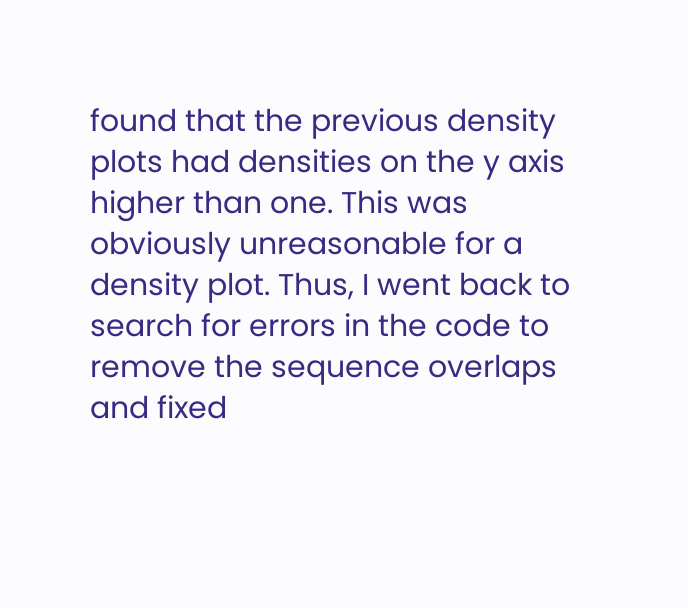found that the previous density plots had densities on the y axis higher than one. This was obviously unreasonable for a density plot. Thus, I went back to search for errors in the code to remove the sequence overlaps and fixed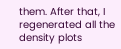them. After that, I regenerated all the density plots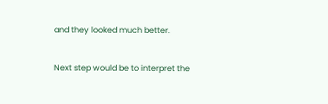and they looked much better.

Next step would be to interpret the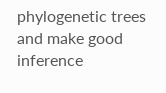phylogenetic trees and make good inference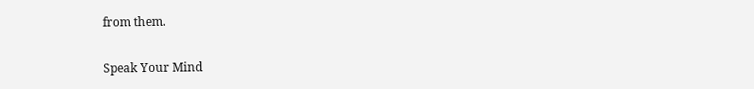from them.

Speak Your Mind